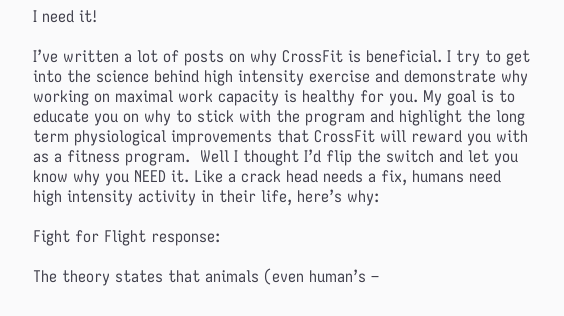I need it!

I’ve written a lot of posts on why CrossFit is beneficial. I try to get into the science behind high intensity exercise and demonstrate why working on maximal work capacity is healthy for you. My goal is to educate you on why to stick with the program and highlight the long term physiological improvements that CrossFit will reward you with as a fitness program.  Well I thought I’d flip the switch and let you know why you NEED it. Like a crack head needs a fix, humans need high intensity activity in their life, here’s why:

Fight for Flight response:

The theory states that animals (even human’s –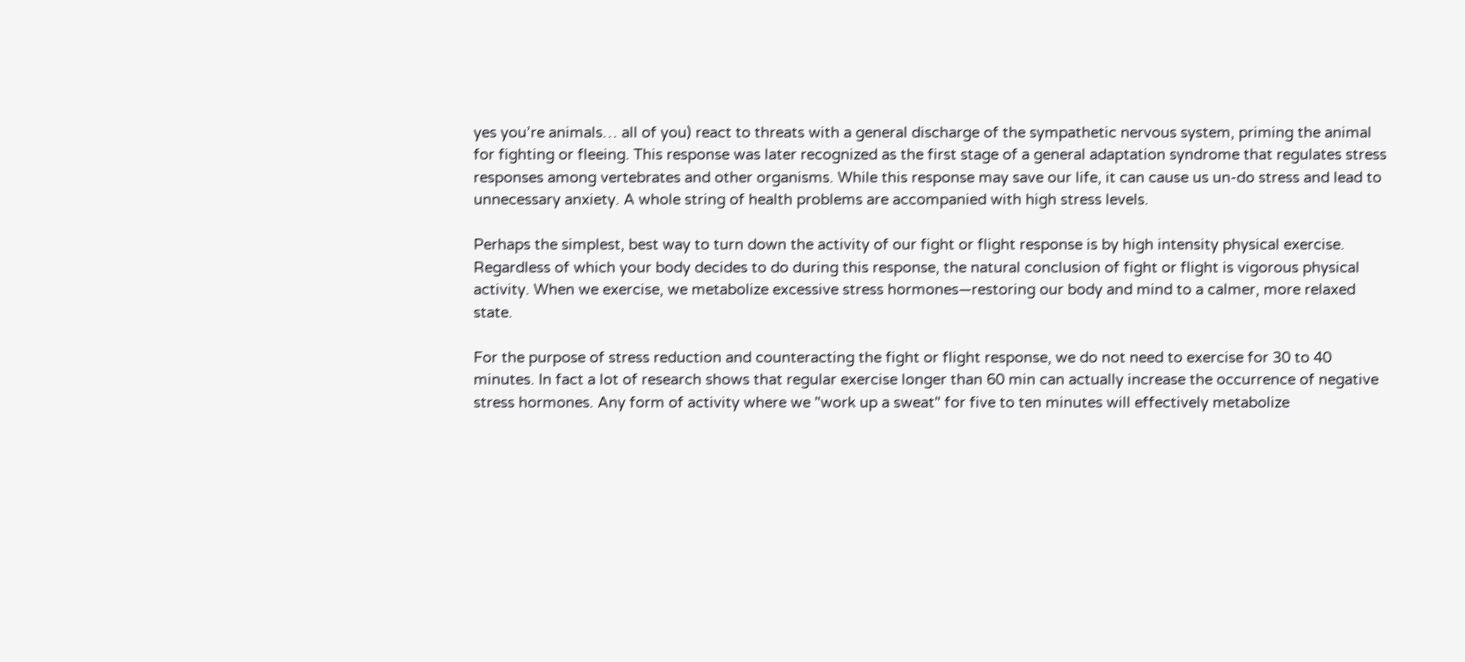yes you’re animals… all of you) react to threats with a general discharge of the sympathetic nervous system, priming the animal for fighting or fleeing. This response was later recognized as the first stage of a general adaptation syndrome that regulates stress responses among vertebrates and other organisms. While this response may save our life, it can cause us un-do stress and lead to unnecessary anxiety. A whole string of health problems are accompanied with high stress levels.

Perhaps the simplest, best way to turn down the activity of our fight or flight response is by high intensity physical exercise. Regardless of which your body decides to do during this response, the natural conclusion of fight or flight is vigorous physical activity. When we exercise, we metabolize excessive stress hormones—restoring our body and mind to a calmer, more relaxed state.

For the purpose of stress reduction and counteracting the fight or flight response, we do not need to exercise for 30 to 40 minutes. In fact a lot of research shows that regular exercise longer than 60 min can actually increase the occurrence of negative stress hormones. Any form of activity where we "work up a sweat" for five to ten minutes will effectively metabolize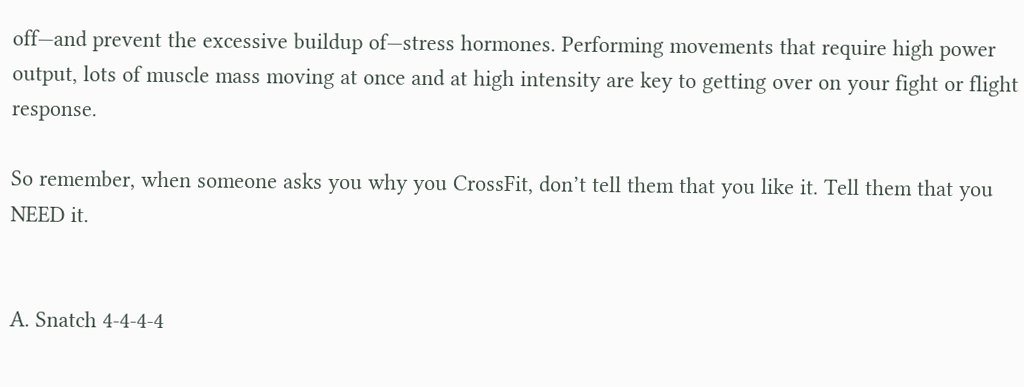off—and prevent the excessive buildup of—stress hormones. Performing movements that require high power output, lots of muscle mass moving at once and at high intensity are key to getting over on your fight or flight response.

So remember, when someone asks you why you CrossFit, don’t tell them that you like it. Tell them that you NEED it.


A. Snatch 4-4-4-4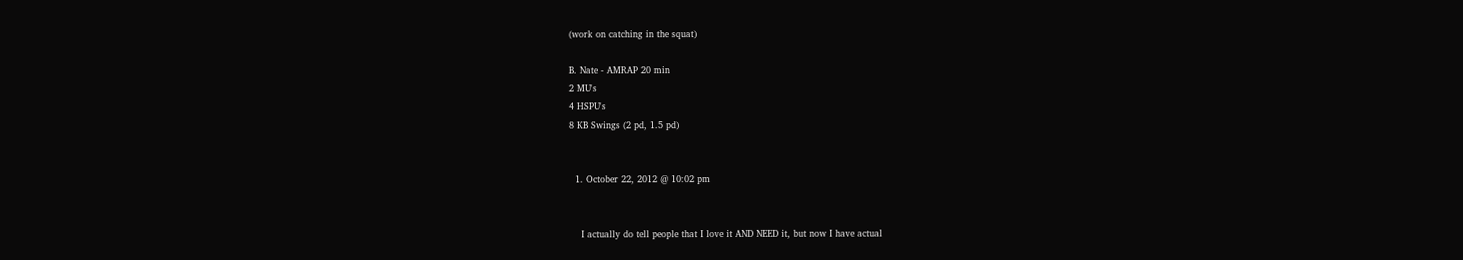(work on catching in the squat)

B. Nate - AMRAP 20 min
2 MU's
4 HSPU's
8 KB Swings (2 pd, 1.5 pd)


  1. October 22, 2012 @ 10:02 pm


    I actually do tell people that I love it AND NEED it, but now I have actual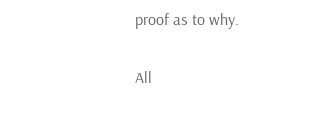proof as to why.


All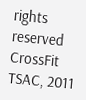rights reserved CrossFit TSAC, 2011